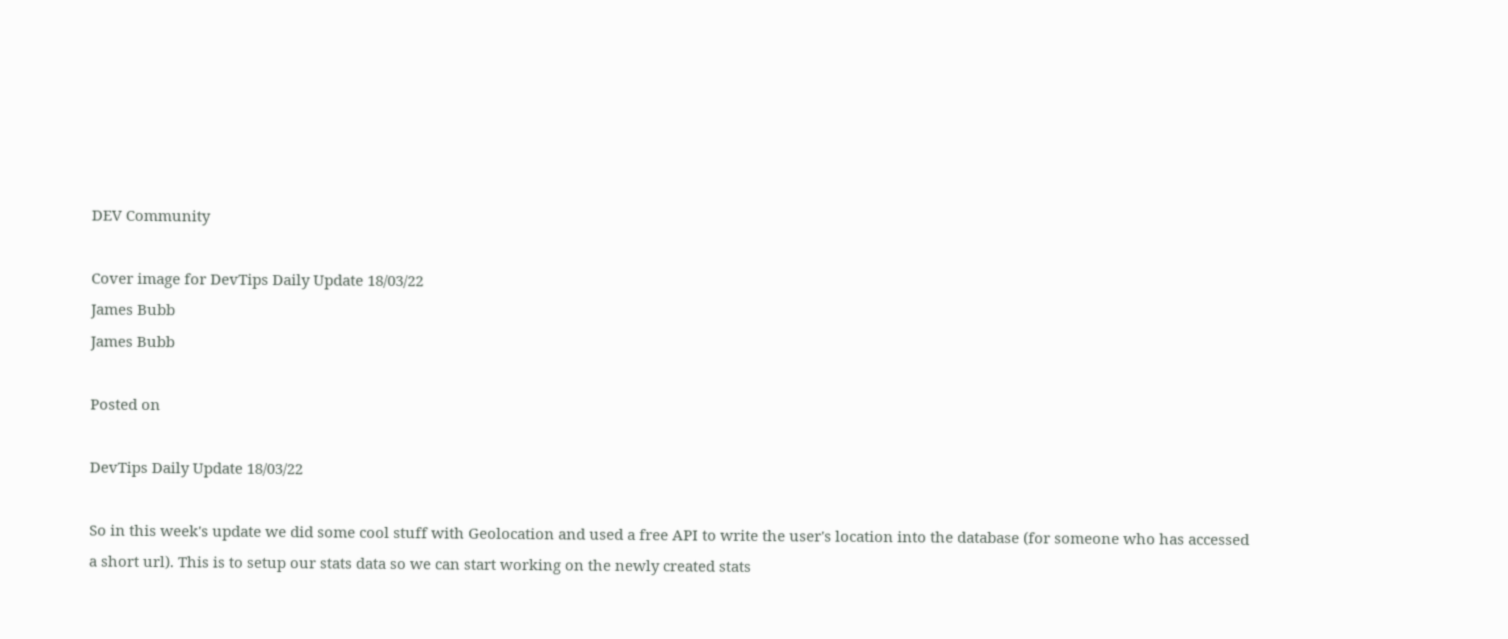DEV Community

Cover image for DevTips Daily Update 18/03/22
James Bubb
James Bubb

Posted on

DevTips Daily Update 18/03/22

So in this week's update we did some cool stuff with Geolocation and used a free API to write the user's location into the database (for someone who has accessed a short url). This is to setup our stats data so we can start working on the newly created stats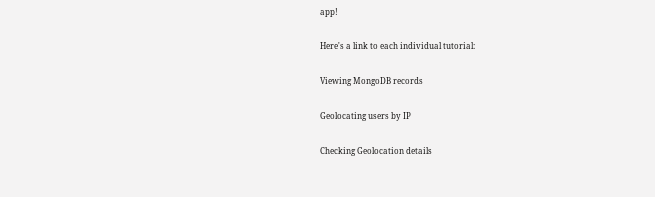app!

Here's a link to each individual tutorial:

Viewing MongoDB records

Geolocating users by IP

Checking Geolocation details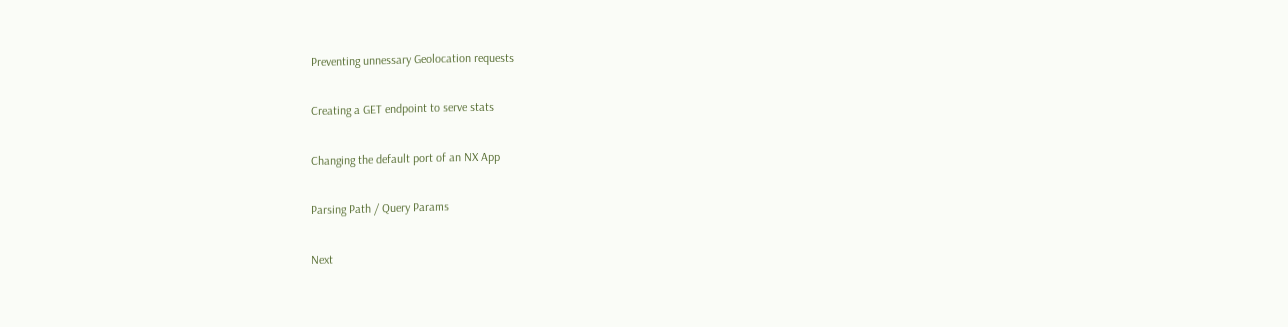Preventing unnessary Geolocation requests

Creating a GET endpoint to serve stats

Changing the default port of an NX App

Parsing Path / Query Params

Next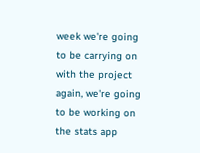week we're going to be carrying on with the project again, we're going to be working on the stats app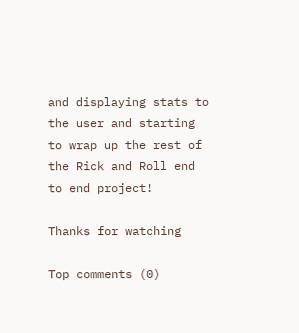and displaying stats to the user and starting to wrap up the rest of the Rick and Roll end to end project!

Thanks for watching

Top comments (0)